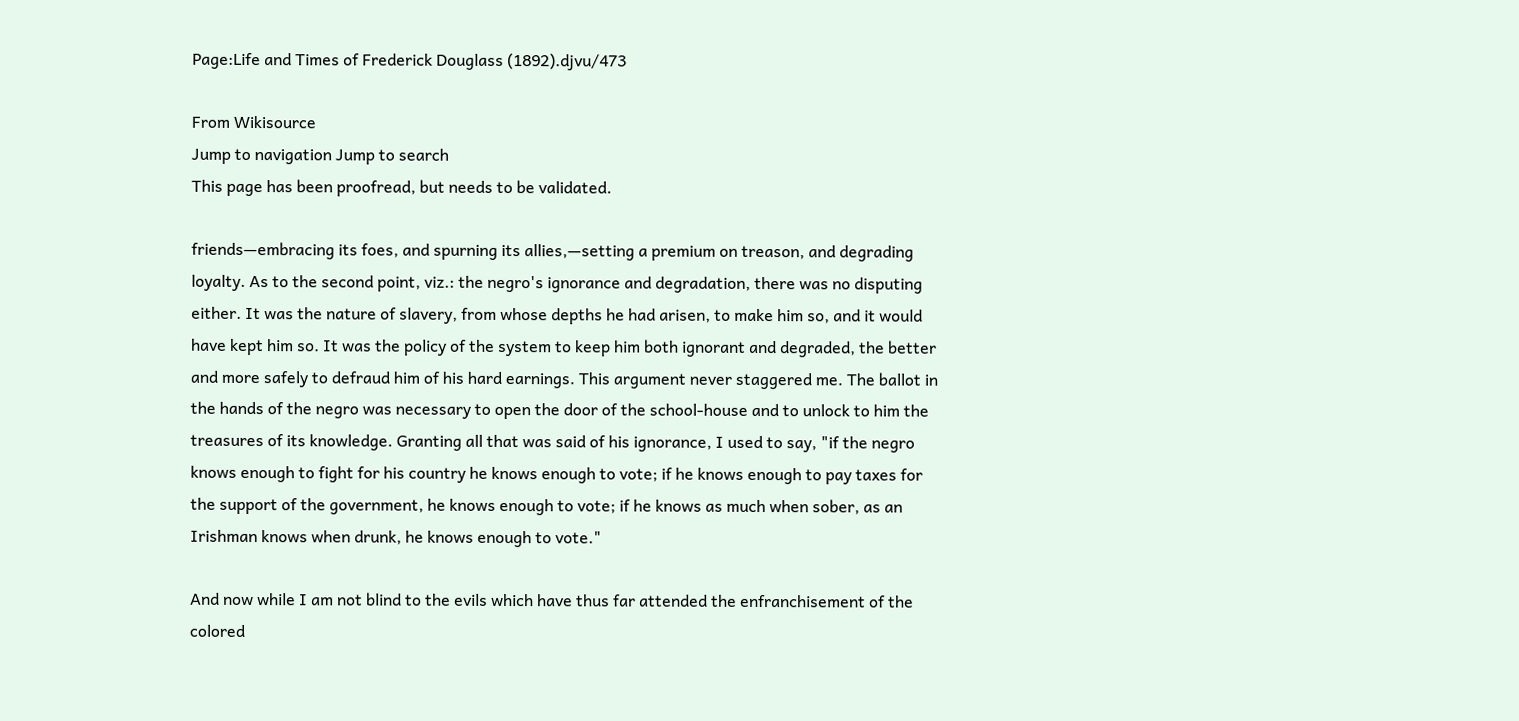Page:Life and Times of Frederick Douglass (1892).djvu/473

From Wikisource
Jump to navigation Jump to search
This page has been proofread, but needs to be validated.

friends—embracing its foes, and spurning its allies,—setting a premium on treason, and degrading loyalty. As to the second point, viz.: the negro's ignorance and degradation, there was no disputing either. It was the nature of slavery, from whose depths he had arisen, to make him so, and it would have kept him so. It was the policy of the system to keep him both ignorant and degraded, the better and more safely to defraud him of his hard earnings. This argument never staggered me. The ballot in the hands of the negro was necessary to open the door of the school-house and to unlock to him the treasures of its knowledge. Granting all that was said of his ignorance, I used to say, "if the negro knows enough to fight for his country he knows enough to vote; if he knows enough to pay taxes for the support of the government, he knows enough to vote; if he knows as much when sober, as an Irishman knows when drunk, he knows enough to vote."

And now while I am not blind to the evils which have thus far attended the enfranchisement of the colored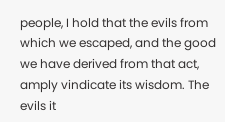people, I hold that the evils from which we escaped, and the good we have derived from that act, amply vindicate its wisdom. The evils it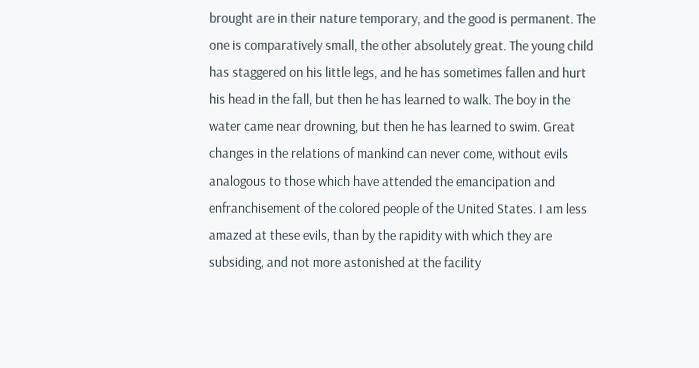brought are in their nature temporary, and the good is permanent. The one is comparatively small, the other absolutely great. The young child has staggered on his little legs, and he has sometimes fallen and hurt his head in the fall, but then he has learned to walk. The boy in the water came near drowning, but then he has learned to swim. Great changes in the relations of mankind can never come, without evils analogous to those which have attended the emancipation and enfranchisement of the colored people of the United States. I am less amazed at these evils, than by the rapidity with which they are subsiding, and not more astonished at the facility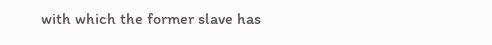with which the former slave has